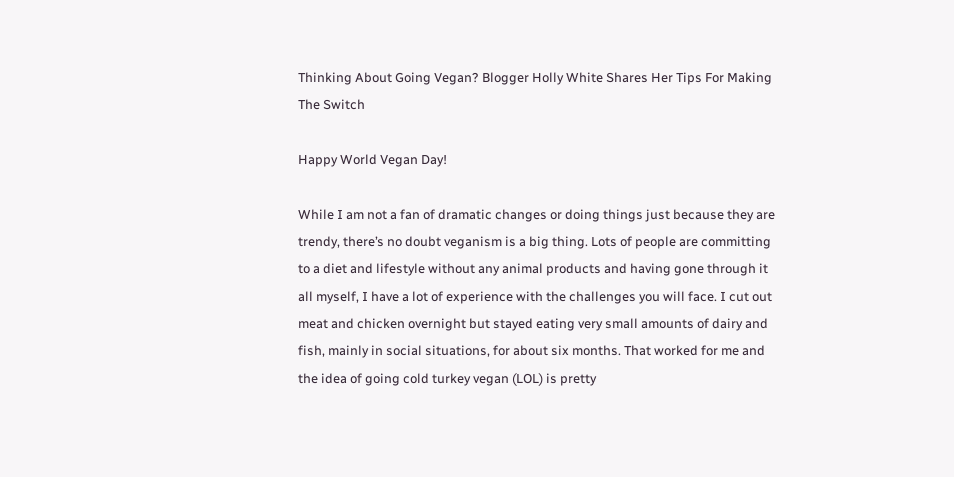Thinking About Going Vegan? Blogger Holly White Shares Her Tips For Making The Switch

Happy World Vegan Day!

While I am not a fan of dramatic changes or doing things just because they are trendy, there’s no doubt veganism is a big thing. Lots of people are committing to a diet and lifestyle without any animal products and having gone through it all myself, I have a lot of experience with the challenges you will face. I cut out meat and chicken overnight but stayed eating very small amounts of dairy and fish, mainly in social situations, for about six months. That worked for me and the idea of going cold turkey vegan (LOL) is pretty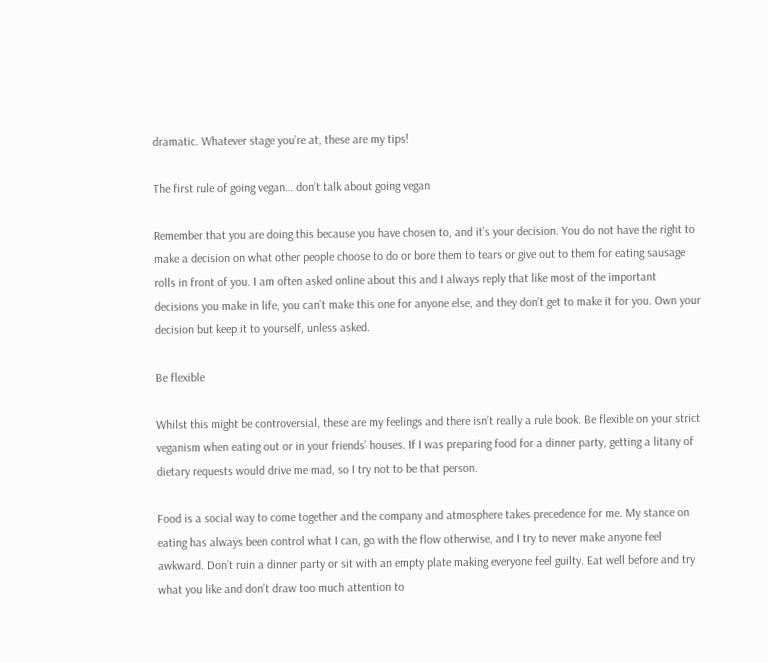dramatic. Whatever stage you’re at, these are my tips!

The first rule of going vegan… don’t talk about going vegan

Remember that you are doing this because you have chosen to, and it’s your decision. You do not have the right to make a decision on what other people choose to do or bore them to tears or give out to them for eating sausage rolls in front of you. I am often asked online about this and I always reply that like most of the important decisions you make in life, you can’t make this one for anyone else, and they don’t get to make it for you. Own your decision but keep it to yourself, unless asked.

Be flexible

Whilst this might be controversial, these are my feelings and there isn’t really a rule book. Be flexible on your strict veganism when eating out or in your friends’ houses. If I was preparing food for a dinner party, getting a litany of dietary requests would drive me mad, so I try not to be that person.

Food is a social way to come together and the company and atmosphere takes precedence for me. My stance on eating has always been control what I can, go with the flow otherwise, and I try to never make anyone feel awkward. Don’t ruin a dinner party or sit with an empty plate making everyone feel guilty. Eat well before and try what you like and don’t draw too much attention to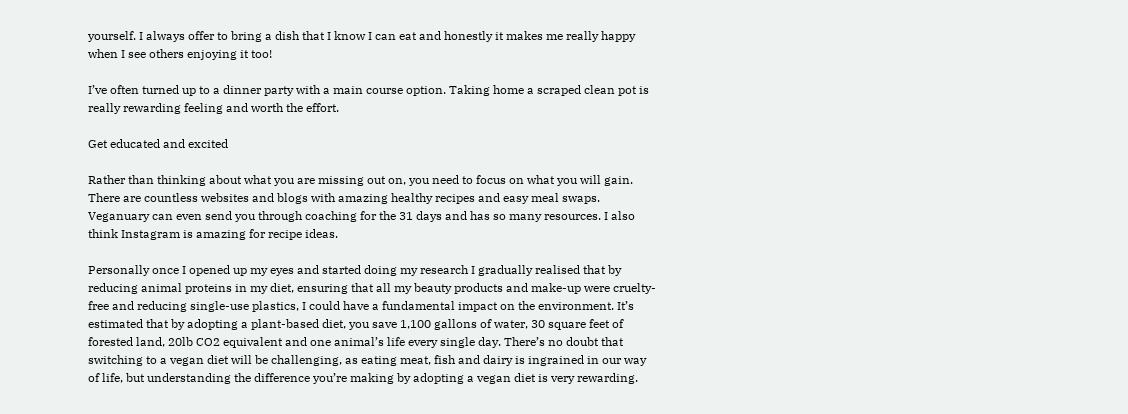yourself. I always offer to bring a dish that I know I can eat and honestly it makes me really happy when I see others enjoying it too!

I’ve often turned up to a dinner party with a main course option. Taking home a scraped clean pot is really rewarding feeling and worth the effort.

Get educated and excited

Rather than thinking about what you are missing out on, you need to focus on what you will gain. There are countless websites and blogs with amazing healthy recipes and easy meal swaps. Veganuary can even send you through coaching for the 31 days and has so many resources. I also think Instagram is amazing for recipe ideas.

Personally once I opened up my eyes and started doing my research I gradually realised that by reducing animal proteins in my diet, ensuring that all my beauty products and make-up were cruelty-free and reducing single-use plastics, I could have a fundamental impact on the environment. It’s estimated that by adopting a plant-based diet, you save 1,100 gallons of water, 30 square feet of forested land, 20lb CO2 equivalent and one animal’s life every single day. There’s no doubt that switching to a vegan diet will be challenging, as eating meat, fish and dairy is ingrained in our way of life, but understanding the difference you’re making by adopting a vegan diet is very rewarding.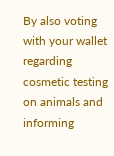By also voting with your wallet regarding cosmetic testing on animals and informing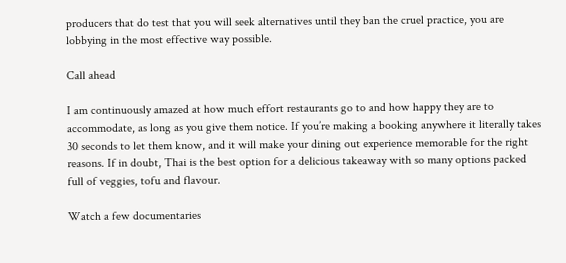producers that do test that you will seek alternatives until they ban the cruel practice, you are lobbying in the most effective way possible.

Call ahead

I am continuously amazed at how much effort restaurants go to and how happy they are to accommodate, as long as you give them notice. If you’re making a booking anywhere it literally takes 30 seconds to let them know, and it will make your dining out experience memorable for the right reasons. If in doubt, Thai is the best option for a delicious takeaway with so many options packed full of veggies, tofu and flavour.

Watch a few documentaries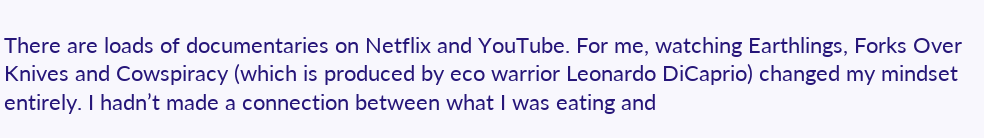There are loads of documentaries on Netflix and YouTube. For me, watching Earthlings, Forks Over Knives and Cowspiracy (which is produced by eco warrior Leonardo DiCaprio) changed my mindset entirely. I hadn’t made a connection between what I was eating and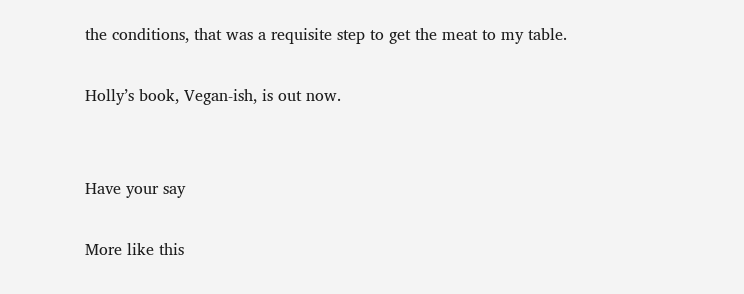the conditions, that was a requisite step to get the meat to my table.

Holly’s book, Vegan-ish, is out now.


Have your say

More like this